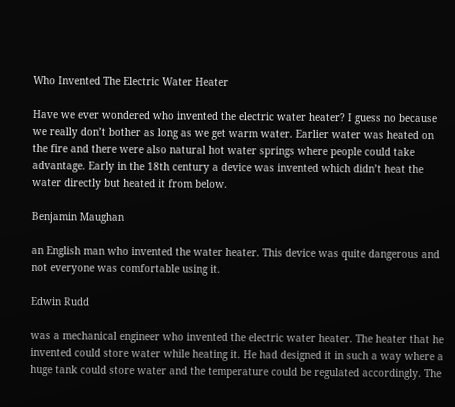Who Invented The Electric Water Heater

Have we ever wondered who invented the electric water heater? I guess no because we really don’t bother as long as we get warm water. Earlier water was heated on the fire and there were also natural hot water springs where people could take advantage. Early in the 18th century a device was invented which didn’t heat the water directly but heated it from below.

Benjamin Maughan

an English man who invented the water heater. This device was quite dangerous and not everyone was comfortable using it.

Edwin Rudd

was a mechanical engineer who invented the electric water heater. The heater that he invented could store water while heating it. He had designed it in such a way where a huge tank could store water and the temperature could be regulated accordingly. The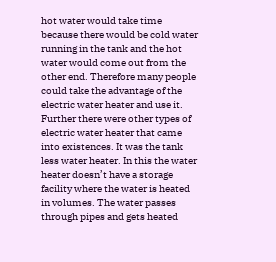hot water would take time because there would be cold water running in the tank and the hot water would come out from the other end. Therefore many people could take the advantage of the electric water heater and use it.
Further there were other types of electric water heater that came into existences. It was the tank less water heater. In this the water heater doesn’t have a storage facility where the water is heated in volumes. The water passes through pipes and gets heated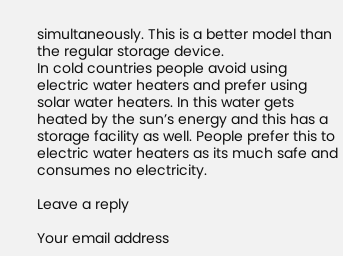simultaneously. This is a better model than the regular storage device.
In cold countries people avoid using electric water heaters and prefer using solar water heaters. In this water gets heated by the sun’s energy and this has a storage facility as well. People prefer this to electric water heaters as its much safe and consumes no electricity.

Leave a reply

Your email address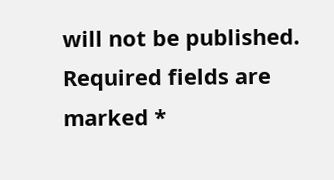will not be published. Required fields are marked *